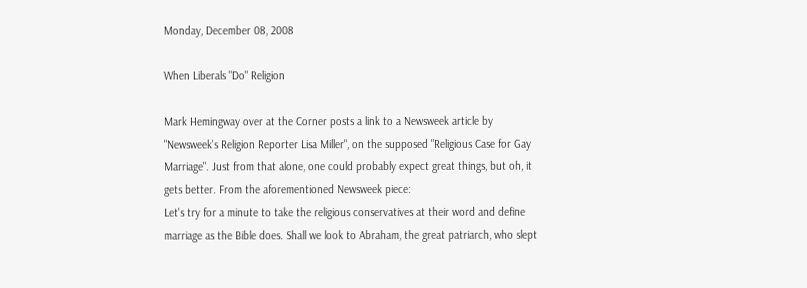Monday, December 08, 2008

When Liberals "Do" Religion

Mark Hemingway over at the Corner posts a link to a Newsweek article by "Newsweek's Religion Reporter Lisa Miller", on the supposed "Religious Case for Gay Marriage". Just from that alone, one could probably expect great things, but oh, it gets better. From the aforementioned Newsweek piece:
Let's try for a minute to take the religious conservatives at their word and define marriage as the Bible does. Shall we look to Abraham, the great patriarch, who slept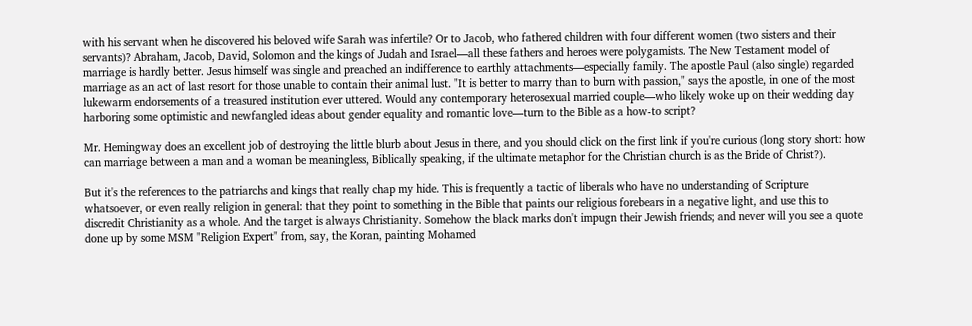with his servant when he discovered his beloved wife Sarah was infertile? Or to Jacob, who fathered children with four different women (two sisters and their servants)? Abraham, Jacob, David, Solomon and the kings of Judah and Israel—all these fathers and heroes were polygamists. The New Testament model of marriage is hardly better. Jesus himself was single and preached an indifference to earthly attachments—especially family. The apostle Paul (also single) regarded marriage as an act of last resort for those unable to contain their animal lust. "It is better to marry than to burn with passion," says the apostle, in one of the most lukewarm endorsements of a treasured institution ever uttered. Would any contemporary heterosexual married couple—who likely woke up on their wedding day harboring some optimistic and newfangled ideas about gender equality and romantic love—turn to the Bible as a how-to script?

Mr. Hemingway does an excellent job of destroying the little blurb about Jesus in there, and you should click on the first link if you're curious (long story short: how can marriage between a man and a woman be meaningless, Biblically speaking, if the ultimate metaphor for the Christian church is as the Bride of Christ?).

But it's the references to the patriarchs and kings that really chap my hide. This is frequently a tactic of liberals who have no understanding of Scripture whatsoever, or even really religion in general: that they point to something in the Bible that paints our religious forebears in a negative light, and use this to discredit Christianity as a whole. And the target is always Christianity. Somehow the black marks don't impugn their Jewish friends; and never will you see a quote done up by some MSM "Religion Expert" from, say, the Koran, painting Mohamed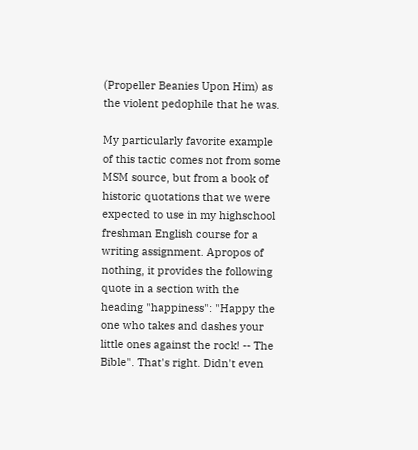(Propeller Beanies Upon Him) as the violent pedophile that he was.

My particularly favorite example of this tactic comes not from some MSM source, but from a book of historic quotations that we were expected to use in my highschool freshman English course for a writing assignment. Apropos of nothing, it provides the following quote in a section with the heading "happiness": "Happy the one who takes and dashes your little ones against the rock! -- The Bible". That's right. Didn't even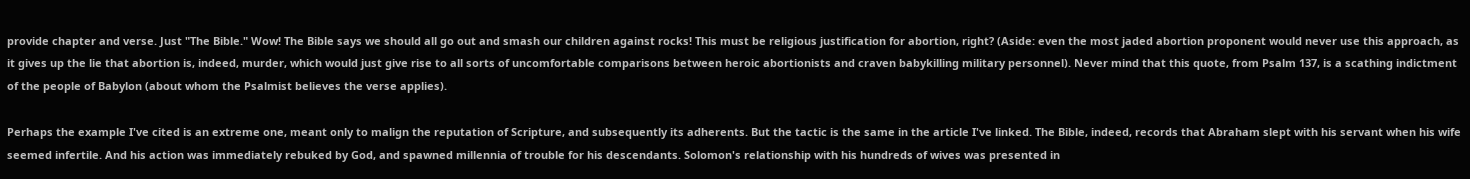provide chapter and verse. Just "The Bible." Wow! The Bible says we should all go out and smash our children against rocks! This must be religious justification for abortion, right? (Aside: even the most jaded abortion proponent would never use this approach, as it gives up the lie that abortion is, indeed, murder, which would just give rise to all sorts of uncomfortable comparisons between heroic abortionists and craven babykilling military personnel). Never mind that this quote, from Psalm 137, is a scathing indictment of the people of Babylon (about whom the Psalmist believes the verse applies).

Perhaps the example I've cited is an extreme one, meant only to malign the reputation of Scripture, and subsequently its adherents. But the tactic is the same in the article I've linked. The Bible, indeed, records that Abraham slept with his servant when his wife seemed infertile. And his action was immediately rebuked by God, and spawned millennia of trouble for his descendants. Solomon's relationship with his hundreds of wives was presented in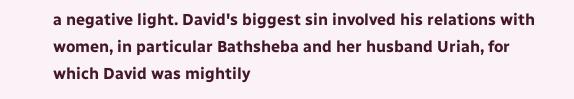a negative light. David's biggest sin involved his relations with women, in particular Bathsheba and her husband Uriah, for which David was mightily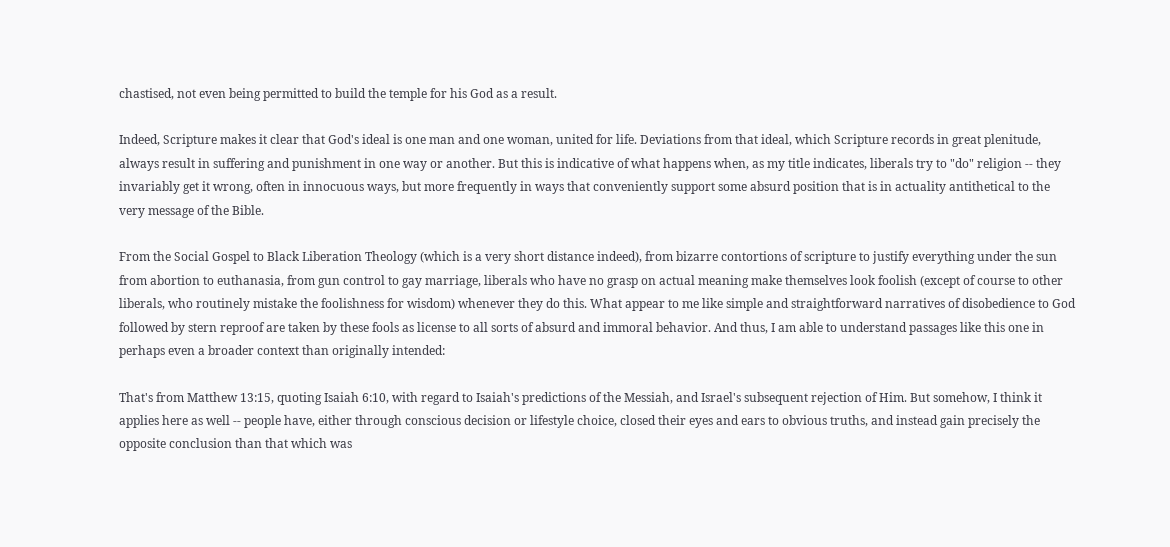chastised, not even being permitted to build the temple for his God as a result.

Indeed, Scripture makes it clear that God's ideal is one man and one woman, united for life. Deviations from that ideal, which Scripture records in great plenitude, always result in suffering and punishment in one way or another. But this is indicative of what happens when, as my title indicates, liberals try to "do" religion -- they invariably get it wrong, often in innocuous ways, but more frequently in ways that conveniently support some absurd position that is in actuality antithetical to the very message of the Bible.

From the Social Gospel to Black Liberation Theology (which is a very short distance indeed), from bizarre contortions of scripture to justify everything under the sun from abortion to euthanasia, from gun control to gay marriage, liberals who have no grasp on actual meaning make themselves look foolish (except of course to other liberals, who routinely mistake the foolishness for wisdom) whenever they do this. What appear to me like simple and straightforward narratives of disobedience to God followed by stern reproof are taken by these fools as license to all sorts of absurd and immoral behavior. And thus, I am able to understand passages like this one in perhaps even a broader context than originally intended:

That's from Matthew 13:15, quoting Isaiah 6:10, with regard to Isaiah's predictions of the Messiah, and Israel's subsequent rejection of Him. But somehow, I think it applies here as well -- people have, either through conscious decision or lifestyle choice, closed their eyes and ears to obvious truths, and instead gain precisely the opposite conclusion than that which was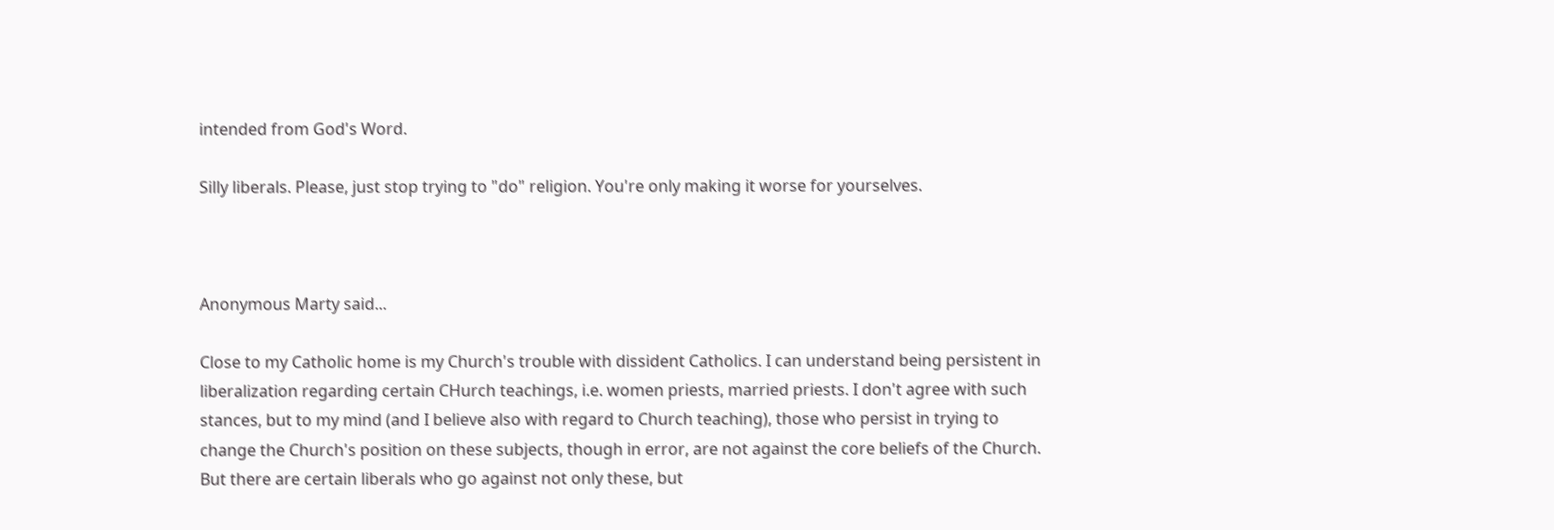intended from God's Word.

Silly liberals. Please, just stop trying to "do" religion. You're only making it worse for yourselves.



Anonymous Marty said...

Close to my Catholic home is my Church's trouble with dissident Catholics. I can understand being persistent in liberalization regarding certain CHurch teachings, i.e. women priests, married priests. I don't agree with such stances, but to my mind (and I believe also with regard to Church teaching), those who persist in trying to change the Church's position on these subjects, though in error, are not against the core beliefs of the Church. But there are certain liberals who go against not only these, but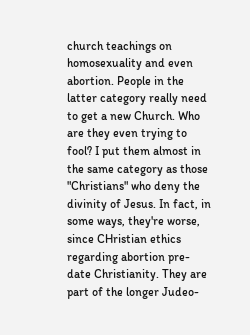church teachings on homosexuality and even abortion. People in the latter category really need to get a new Church. Who are they even trying to fool? I put them almost in the same category as those "Christians" who deny the divinity of Jesus. In fact, in some ways, they're worse, since CHristian ethics regarding abortion pre-date Christianity. They are part of the longer Judeo-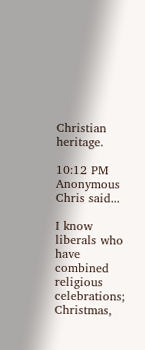Christian heritage.

10:12 PM
Anonymous Chris said...

I know liberals who have combined religious celebrations; Christmas,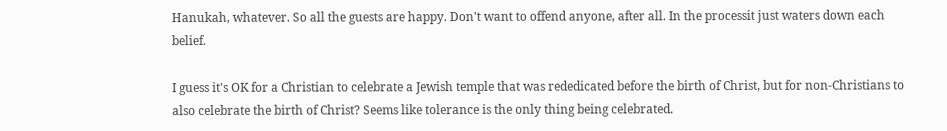Hanukah, whatever. So all the guests are happy. Don't want to offend anyone, after all. In the processit just waters down each belief.

I guess it's OK for a Christian to celebrate a Jewish temple that was rededicated before the birth of Christ, but for non-Christians to also celebrate the birth of Christ? Seems like tolerance is the only thing being celebrated.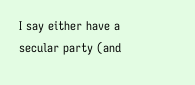I say either have a secular party (and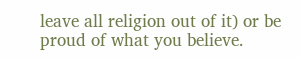leave all religion out of it) or be proud of what you believe.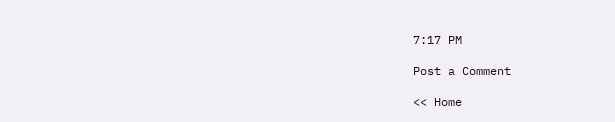7:17 PM

Post a Comment

<< Home